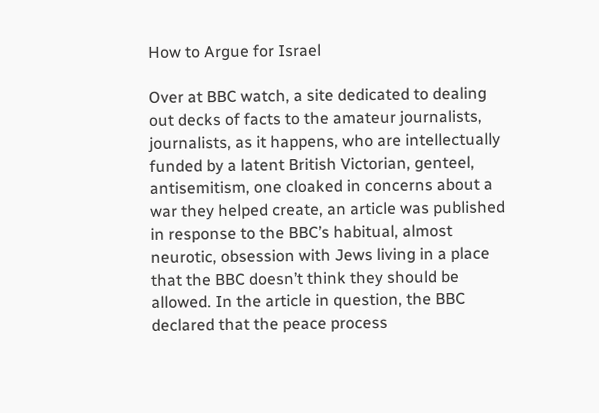How to Argue for Israel

Over at BBC watch, a site dedicated to dealing out decks of facts to the amateur journalists, journalists, as it happens, who are intellectually funded by a latent British Victorian, genteel, antisemitism, one cloaked in concerns about a war they helped create, an article was published in response to the BBC’s habitual, almost neurotic, obsession with Jews living in a place that the BBC doesn’t think they should be allowed. In the article in question, the BBC declared that the peace process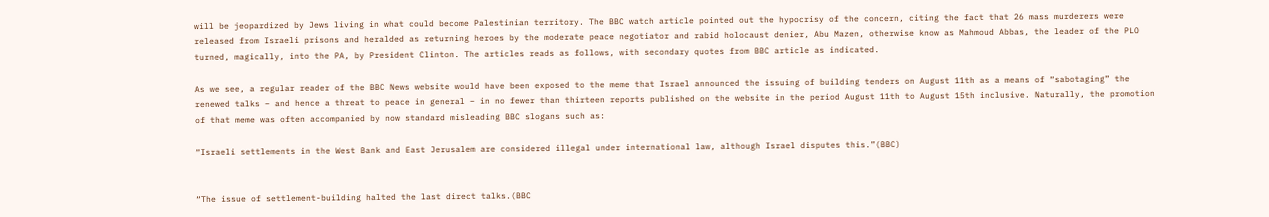will be jeopardized by Jews living in what could become Palestinian territory. The BBC watch article pointed out the hypocrisy of the concern, citing the fact that 26 mass murderers were released from Israeli prisons and heralded as returning heroes by the moderate peace negotiator and rabid holocaust denier, Abu Mazen, otherwise know as Mahmoud Abbas, the leader of the PLO turned, magically, into the PA, by President Clinton. The articles reads as follows, with secondary quotes from BBC article as indicated.

As we see, a regular reader of the BBC News website would have been exposed to the meme that Israel announced the issuing of building tenders on August 11th as a means of “sabotaging” the renewed talks – and hence a threat to peace in general – in no fewer than thirteen reports published on the website in the period August 11th to August 15th inclusive. Naturally, the promotion of that meme was often accompanied by now standard misleading BBC slogans such as:

“Israeli settlements in the West Bank and East Jerusalem are considered illegal under international law, although Israel disputes this.”(BBC)


“The issue of settlement-building halted the last direct talks.(BBC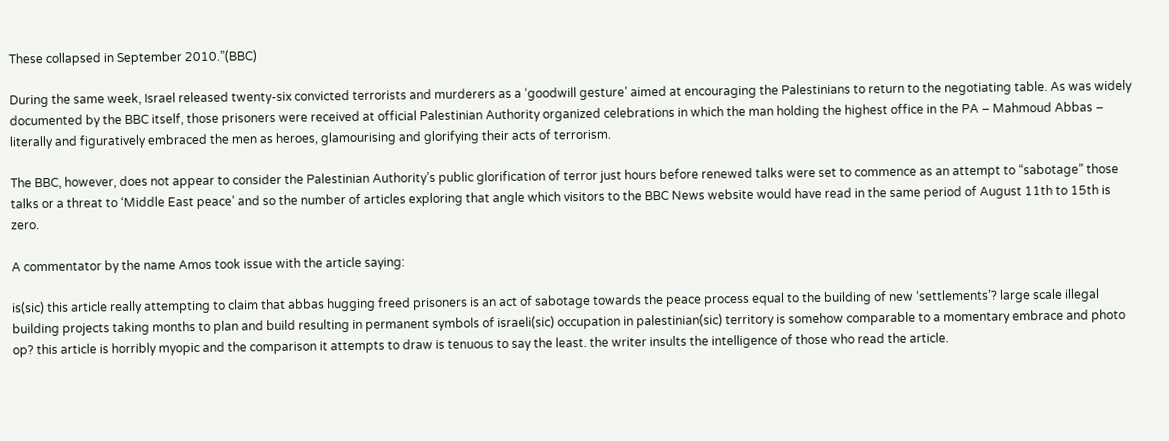These collapsed in September 2010.”(BBC)

During the same week, Israel released twenty-six convicted terrorists and murderers as a ‘goodwill gesture’ aimed at encouraging the Palestinians to return to the negotiating table. As was widely documented by the BBC itself, those prisoners were received at official Palestinian Authority organized celebrations in which the man holding the highest office in the PA – Mahmoud Abbas – literally and figuratively embraced the men as heroes, glamourising and glorifying their acts of terrorism.

The BBC, however, does not appear to consider the Palestinian Authority’s public glorification of terror just hours before renewed talks were set to commence as an attempt to “sabotage” those talks or a threat to ‘Middle East peace’ and so the number of articles exploring that angle which visitors to the BBC News website would have read in the same period of August 11th to 15th is zero.

A commentator by the name Amos took issue with the article saying:

is(sic) this article really attempting to claim that abbas hugging freed prisoners is an act of sabotage towards the peace process equal to the building of new ‘settlements’? large scale illegal building projects taking months to plan and build resulting in permanent symbols of israeli(sic) occupation in palestinian(sic) territory is somehow comparable to a momentary embrace and photo op? this article is horribly myopic and the comparison it attempts to draw is tenuous to say the least. the writer insults the intelligence of those who read the article.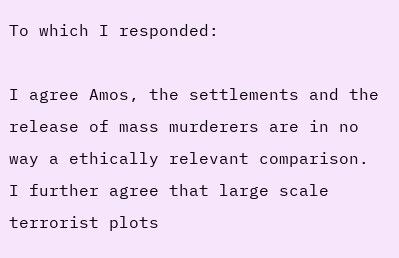To which I responded:

I agree Amos, the settlements and the release of mass murderers are in no way a ethically relevant comparison. I further agree that large scale terrorist plots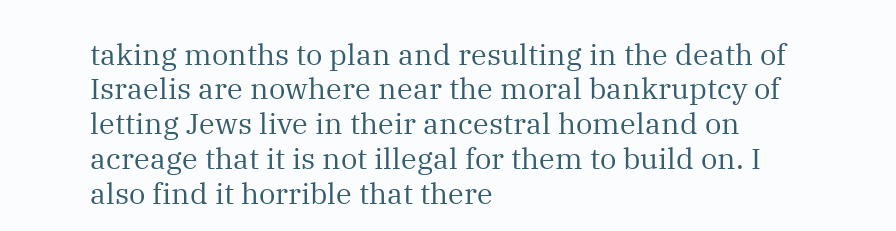taking months to plan and resulting in the death of Israelis are nowhere near the moral bankruptcy of letting Jews live in their ancestral homeland on acreage that it is not illegal for them to build on. I also find it horrible that there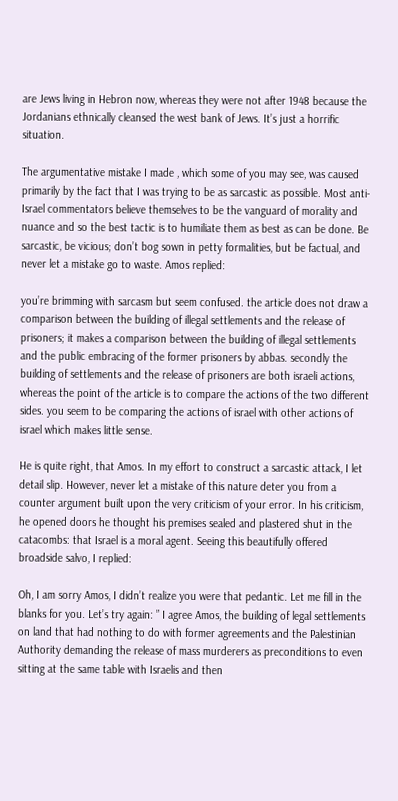are Jews living in Hebron now, whereas they were not after 1948 because the Jordanians ethnically cleansed the west bank of Jews. It’s just a horrific situation.

The argumentative mistake I made , which some of you may see, was caused primarily by the fact that I was trying to be as sarcastic as possible. Most anti-Israel commentators believe themselves to be the vanguard of morality and nuance and so the best tactic is to humiliate them as best as can be done. Be sarcastic, be vicious; don’t bog sown in petty formalities, but be factual, and never let a mistake go to waste. Amos replied:

you’re brimming with sarcasm but seem confused. the article does not draw a comparison between the building of illegal settlements and the release of prisoners; it makes a comparison between the building of illegal settlements and the public embracing of the former prisoners by abbas. secondly the building of settlements and the release of prisoners are both israeli actions, whereas the point of the article is to compare the actions of the two different sides. you seem to be comparing the actions of israel with other actions of israel which makes little sense.

He is quite right, that Amos. In my effort to construct a sarcastic attack, I let detail slip. However, never let a mistake of this nature deter you from a counter argument built upon the very criticism of your error. In his criticism, he opened doors he thought his premises sealed and plastered shut in the catacombs: that Israel is a moral agent. Seeing this beautifully offered broadside salvo, I replied:

Oh, I am sorry Amos, I didn’t realize you were that pedantic. Let me fill in the blanks for you. Let’s try again: ” I agree Amos, the building of legal settlements on land that had nothing to do with former agreements and the Palestinian Authority demanding the release of mass murderers as preconditions to even sitting at the same table with Israelis and then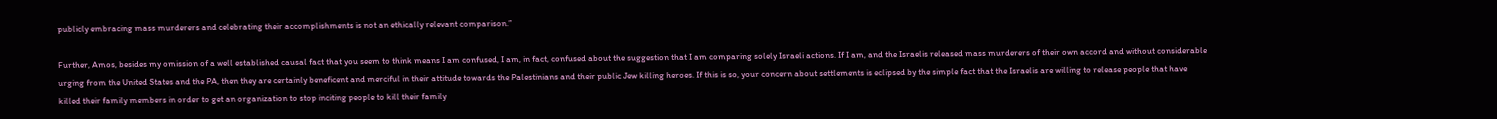publicly embracing mass murderers and celebrating their accomplishments is not an ethically relevant comparison.”

Further, Amos, besides my omission of a well established causal fact that you seem to think means I am confused, I am, in fact, confused about the suggestion that I am comparing solely Israeli actions. If I am, and the Israelis released mass murderers of their own accord and without considerable urging from the United States and the PA, then they are certainly beneficent and merciful in their attitude towards the Palestinians and their public Jew killing heroes. If this is so, your concern about settlements is eclipsed by the simple fact that the Israelis are willing to release people that have killed their family members in order to get an organization to stop inciting people to kill their family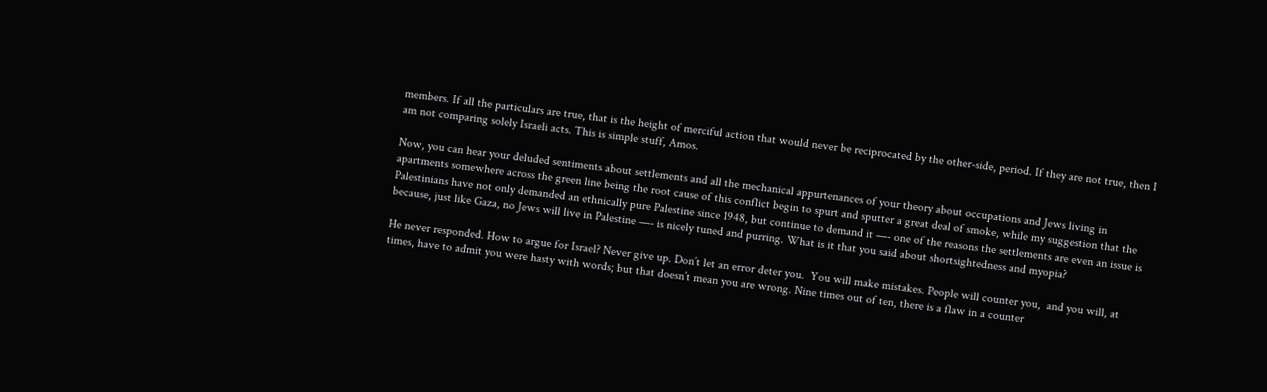members. If all the particulars are true, that is the height of merciful action that would never be reciprocated by the other-side, period. If they are not true, then I am not comparing solely Israeli acts. This is simple stuff, Amos.

Now, you can hear your deluded sentiments about settlements and all the mechanical appurtenances of your theory about occupations and Jews living in apartments somewhere across the green line being the root cause of this conflict begin to spurt and sputter a great deal of smoke, while my suggestion that the Palestinians have not only demanded an ethnically pure Palestine since 1948, but continue to demand it —- one of the reasons the settlements are even an issue is because, just like Gaza, no Jews will live in Palestine —- is nicely tuned and purring. What is it that you said about shortsightedness and myopia?

He never responded. How to argue for Israel? Never give up. Don’t let an error deter you.  You will make mistakes. People will counter you,  and you will, at times, have to admit you were hasty with words; but that doesn’t mean you are wrong. Nine times out of ten, there is a flaw in a counter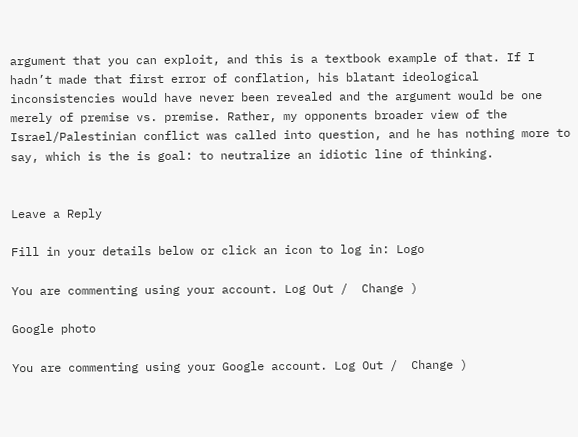argument that you can exploit, and this is a textbook example of that. If I hadn’t made that first error of conflation, his blatant ideological inconsistencies would have never been revealed and the argument would be one merely of premise vs. premise. Rather, my opponents broader view of the Israel/Palestinian conflict was called into question, and he has nothing more to say, which is the is goal: to neutralize an idiotic line of thinking.


Leave a Reply

Fill in your details below or click an icon to log in: Logo

You are commenting using your account. Log Out /  Change )

Google photo

You are commenting using your Google account. Log Out /  Change )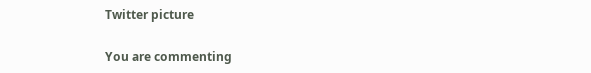Twitter picture

You are commenting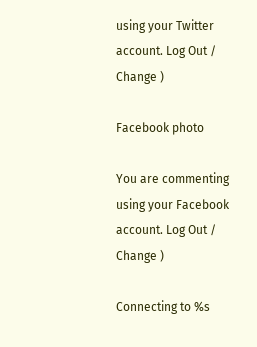using your Twitter account. Log Out /  Change )

Facebook photo

You are commenting using your Facebook account. Log Out /  Change )

Connecting to %s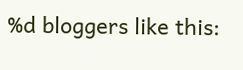%d bloggers like this: